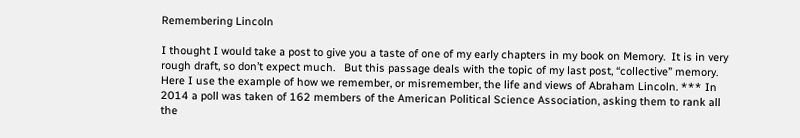Remembering Lincoln

I thought I would take a post to give you a taste of one of my early chapters in my book on Memory.  It is in very rough draft, so don’t expect much.   But this passage deals with the topic of my last post, “collective” memory.   Here I use the example of how we remember, or misremember, the life and views of Abraham Lincoln. *** In 2014 a poll was taken of 162 members of the American Political Science Association, asking them to rank all the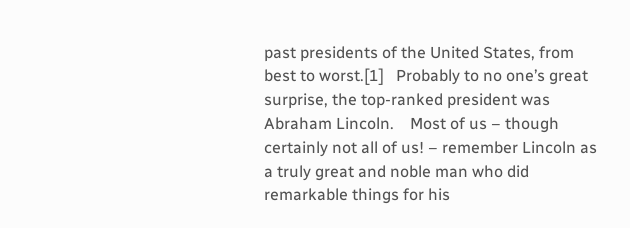past presidents of the United States, from best to worst.[1]   Probably to no one’s great surprise, the top-ranked president was Abraham Lincoln.    Most of us – though certainly not all of us! – remember Lincoln as a truly great and noble man who did remarkable things for his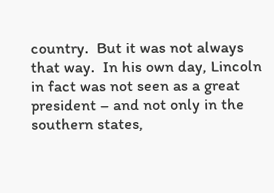country.  But it was not always that way.  In his own day, Lincoln in fact was not seen as a great president – and not only in the southern states,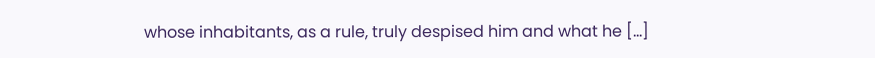whose inhabitants, as a rule, truly despised him and what he [...]